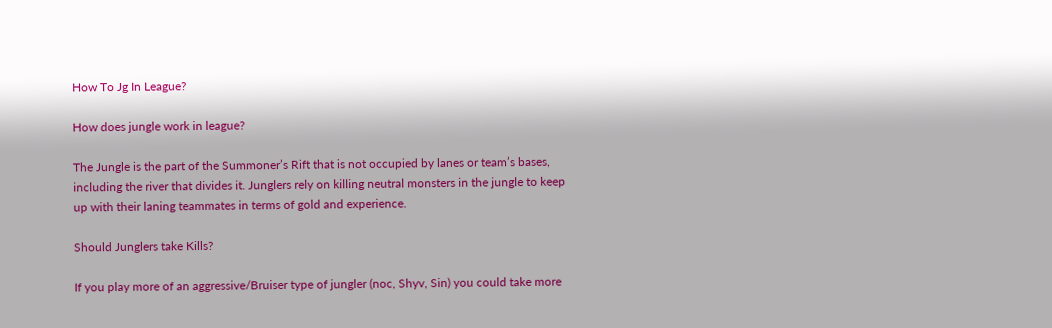How To Jg In League?

How does jungle work in league?

The Jungle is the part of the Summoner’s Rift that is not occupied by lanes or team’s bases, including the river that divides it. Junglers rely on killing neutral monsters in the jungle to keep up with their laning teammates in terms of gold and experience.

Should Junglers take Kills?

If you play more of an aggressive/Bruiser type of jungler (noc, Shyv, Sin) you could take more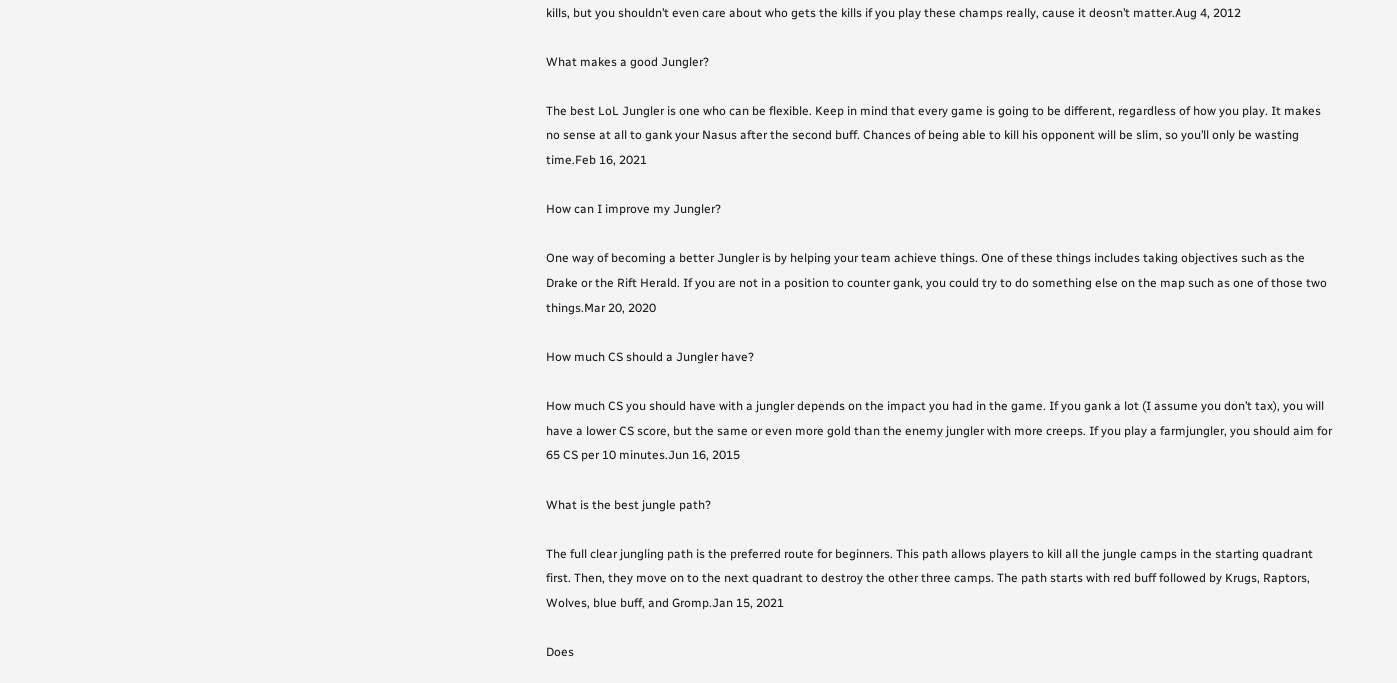kills, but you shouldn’t even care about who gets the kills if you play these champs really, cause it deosn’t matter.Aug 4, 2012

What makes a good Jungler?

The best LoL Jungler is one who can be flexible. Keep in mind that every game is going to be different, regardless of how you play. It makes no sense at all to gank your Nasus after the second buff. Chances of being able to kill his opponent will be slim, so you’ll only be wasting time.Feb 16, 2021

How can I improve my Jungler?

One way of becoming a better Jungler is by helping your team achieve things. One of these things includes taking objectives such as the Drake or the Rift Herald. If you are not in a position to counter gank, you could try to do something else on the map such as one of those two things.Mar 20, 2020

How much CS should a Jungler have?

How much CS you should have with a jungler depends on the impact you had in the game. If you gank a lot (I assume you don’t tax), you will have a lower CS score, but the same or even more gold than the enemy jungler with more creeps. If you play a farmjungler, you should aim for 65 CS per 10 minutes.Jun 16, 2015

What is the best jungle path?

The full clear jungling path is the preferred route for beginners. This path allows players to kill all the jungle camps in the starting quadrant first. Then, they move on to the next quadrant to destroy the other three camps. The path starts with red buff followed by Krugs, Raptors, Wolves, blue buff, and Gromp.Jan 15, 2021

Does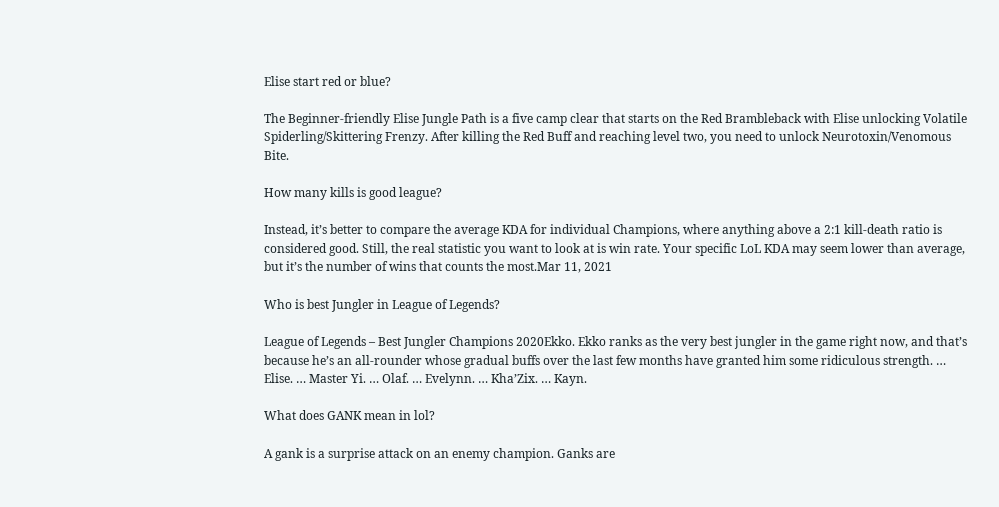Elise start red or blue?

The Beginner-friendly Elise Jungle Path is a five camp clear that starts on the Red Brambleback with Elise unlocking Volatile Spiderling/Skittering Frenzy. After killing the Red Buff and reaching level two, you need to unlock Neurotoxin/Venomous Bite.

How many kills is good league?

Instead, it’s better to compare the average KDA for individual Champions, where anything above a 2:1 kill-death ratio is considered good. Still, the real statistic you want to look at is win rate. Your specific LoL KDA may seem lower than average, but it’s the number of wins that counts the most.Mar 11, 2021

Who is best Jungler in League of Legends?

League of Legends – Best Jungler Champions 2020Ekko. Ekko ranks as the very best jungler in the game right now, and that’s because he’s an all-rounder whose gradual buffs over the last few months have granted him some ridiculous strength. … Elise. … Master Yi. … Olaf. … Evelynn. … Kha’Zix. … Kayn.

What does GANK mean in lol?

A gank is a surprise attack on an enemy champion. Ganks are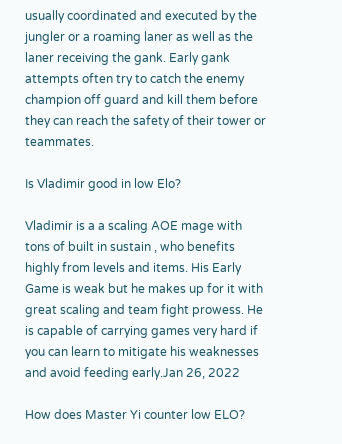usually coordinated and executed by the jungler or a roaming laner as well as the laner receiving the gank. Early gank attempts often try to catch the enemy champion off guard and kill them before they can reach the safety of their tower or teammates.

Is Vladimir good in low Elo?

Vladimir is a a scaling AOE mage with tons of built in sustain , who benefits highly from levels and items. His Early Game is weak but he makes up for it with great scaling and team fight prowess. He is capable of carrying games very hard if you can learn to mitigate his weaknesses and avoid feeding early.Jan 26, 2022

How does Master Yi counter low ELO?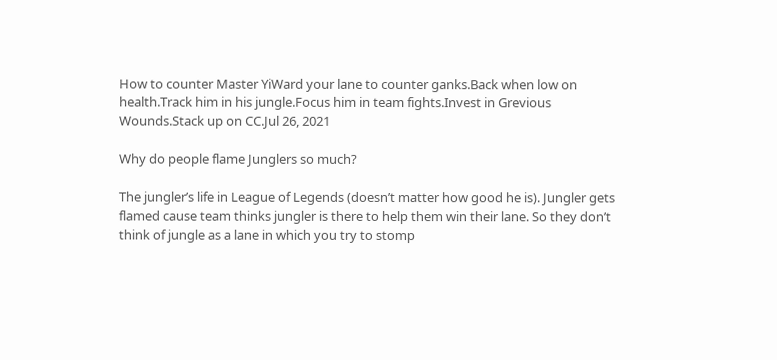How to counter Master YiWard your lane to counter ganks.Back when low on health.Track him in his jungle.Focus him in team fights.Invest in Grevious Wounds.Stack up on CC.Jul 26, 2021

Why do people flame Junglers so much?

The jungler’s life in League of Legends (doesn’t matter how good he is). Jungler gets flamed cause team thinks jungler is there to help them win their lane. So they don’t think of jungle as a lane in which you try to stomp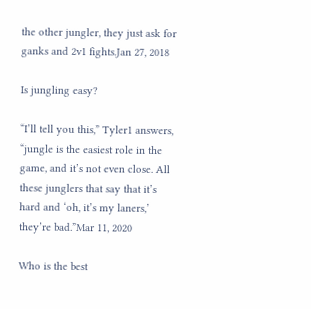the other jungler, they just ask for ganks and 2v1 fights.Jan 27, 2018

Is jungling easy?

“I’ll tell you this,” Tyler1 answers, “jungle is the easiest role in the game, and it’s not even close. All these junglers that say that it’s hard and ‘oh, it’s my laners,’ they’re bad.”Mar 11, 2020

Who is the best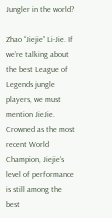Jungler in the world?

Zhao “Jiejie” Li-Jie. If we’re talking about the best League of Legends jungle players, we must mention JieJie. Crowned as the most recent World Champion, Jiejie’s level of performance is still among the best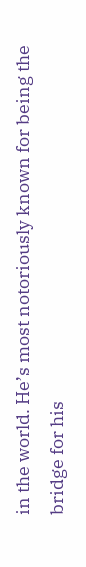in the world. He’s most notoriously known for being the bridge for his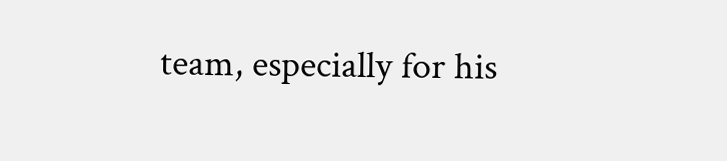team, especially for his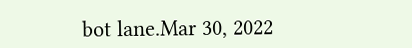bot lane.Mar 30, 2022